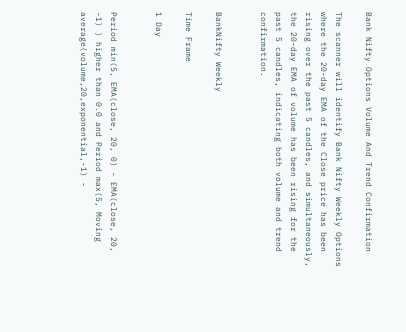Bank Nifty Options Volume And Trend Confirmation

The scanner will identify Bank Nifty Weekly Options where the 20-day EMA of the Close price has been rising over the past 5 candles, and simultaneously, the 20-day EMA of volume has been rising for the past 5 candles, indicating both volume and trend confirmation.


BankNifty Weekly

Time Frame

1 Day


Period min(5, EMA(close, 20, 0) - EMA(close, 20, -1) ) higher than 0.0 and Period max(5, Moving average(volume,20,exponential,-1) -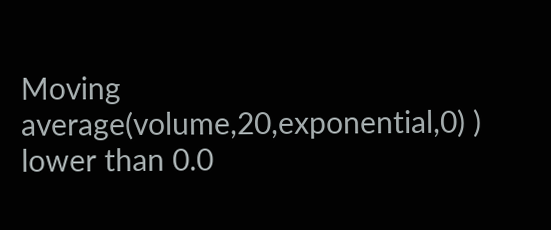Moving average(volume,20,exponential,0) ) lower than 0.0